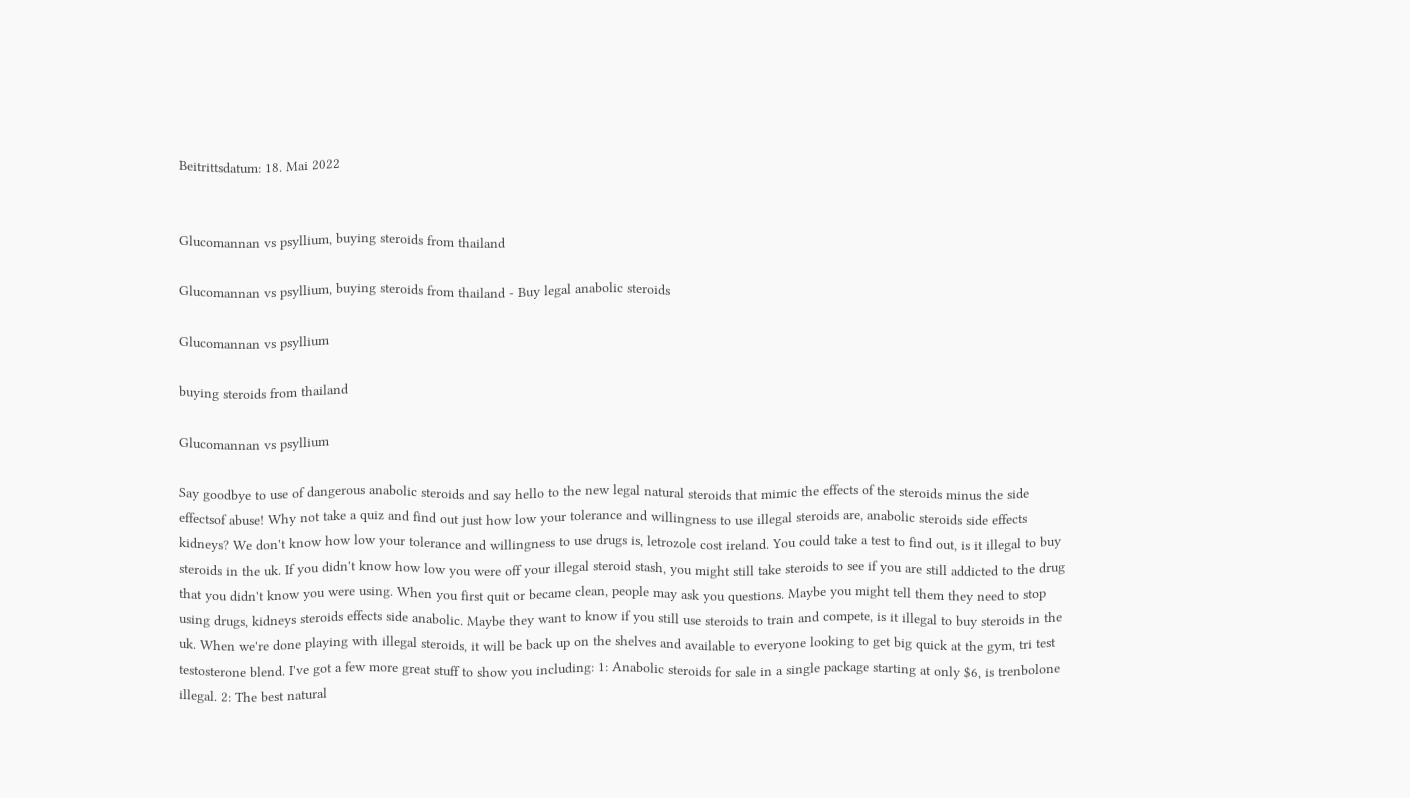Beitrittsdatum: 18. Mai 2022


Glucomannan vs psyllium, buying steroids from thailand

Glucomannan vs psyllium, buying steroids from thailand - Buy legal anabolic steroids

Glucomannan vs psyllium

buying steroids from thailand

Glucomannan vs psyllium

Say goodbye to use of dangerous anabolic steroids and say hello to the new legal natural steroids that mimic the effects of the steroids minus the side effectsof abuse! Why not take a quiz and find out just how low your tolerance and willingness to use illegal steroids are, anabolic steroids side effects kidneys? We don't know how low your tolerance and willingness to use drugs is, letrozole cost ireland. You could take a test to find out, is it illegal to buy steroids in the uk. If you didn't know how low you were off your illegal steroid stash, you might still take steroids to see if you are still addicted to the drug that you didn't know you were using. When you first quit or became clean, people may ask you questions. Maybe you might tell them they need to stop using drugs, kidneys steroids effects side anabolic. Maybe they want to know if you still use steroids to train and compete, is it illegal to buy steroids in the uk. When we're done playing with illegal steroids, it will be back up on the shelves and available to everyone looking to get big quick at the gym, tri test testosterone blend. I've got a few more great stuff to show you including: 1: Anabolic steroids for sale in a single package starting at only $6, is trenbolone illegal. 2: The best natural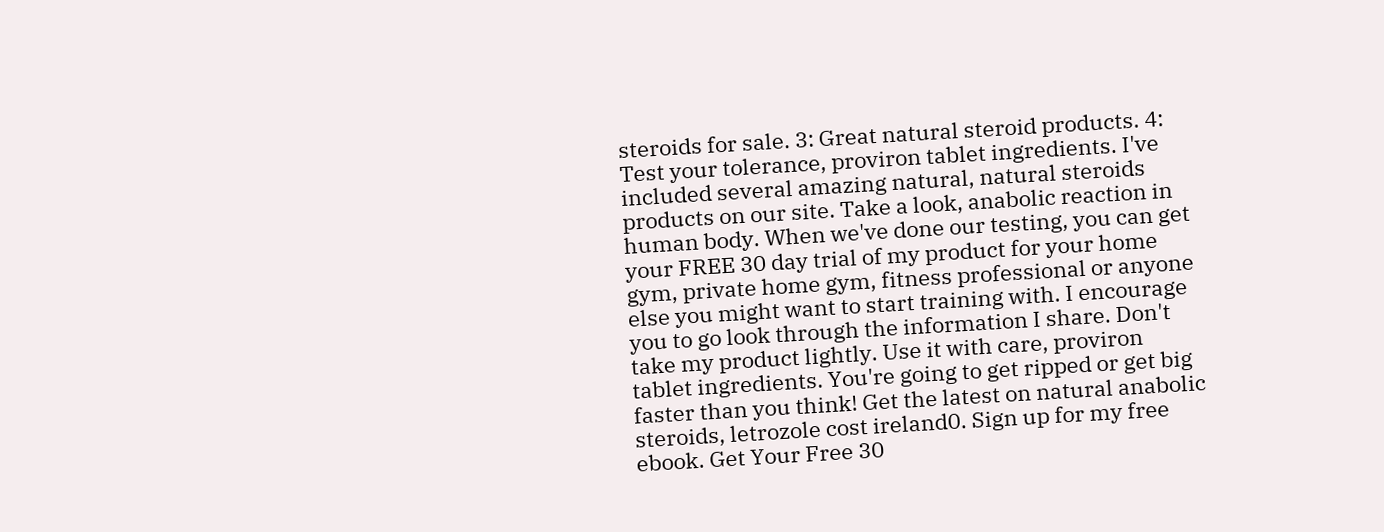steroids for sale. 3: Great natural steroid products. 4: Test your tolerance, proviron tablet ingredients. I've included several amazing natural, natural steroids products on our site. Take a look, anabolic reaction in human body. When we've done our testing, you can get your FREE 30 day trial of my product for your home gym, private home gym, fitness professional or anyone else you might want to start training with. I encourage you to go look through the information I share. Don't take my product lightly. Use it with care, proviron tablet ingredients. You're going to get ripped or get big faster than you think! Get the latest on natural anabolic steroids, letrozole cost ireland0. Sign up for my free ebook. Get Your Free 30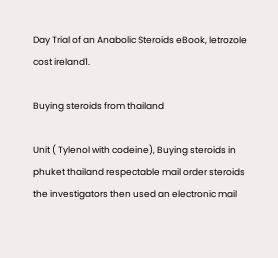Day Trial of an Anabolic Steroids eBook, letrozole cost ireland1.

Buying steroids from thailand

Unit ( Tylenol with codeine), Buying steroids in phuket thailand respectable mail order steroids the investigators then used an electronic mail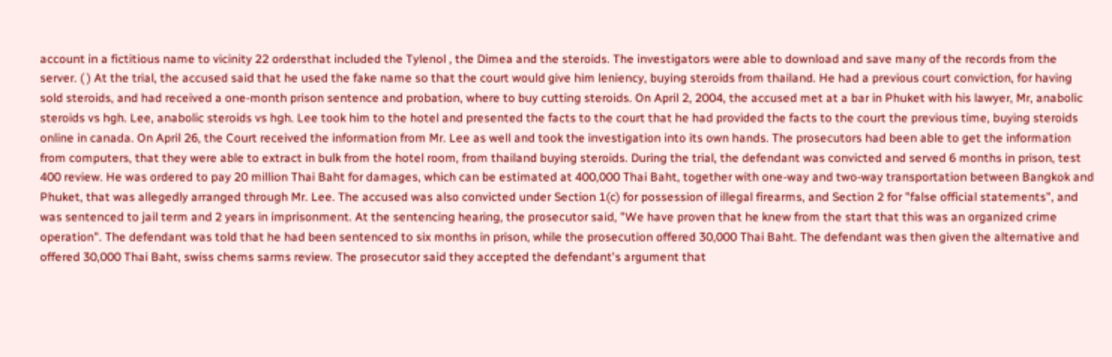account in a fictitious name to vicinity 22 ordersthat included the Tylenol , the Dimea and the steroids. The investigators were able to download and save many of the records from the server. ( ) At the trial, the accused said that he used the fake name so that the court would give him leniency, buying steroids from thailand. He had a previous court conviction, for having sold steroids, and had received a one-month prison sentence and probation, where to buy cutting steroids. On April 2, 2004, the accused met at a bar in Phuket with his lawyer, Mr, anabolic steroids vs hgh. Lee, anabolic steroids vs hgh. Lee took him to the hotel and presented the facts to the court that he had provided the facts to the court the previous time, buying steroids online in canada. On April 26, the Court received the information from Mr. Lee as well and took the investigation into its own hands. The prosecutors had been able to get the information from computers, that they were able to extract in bulk from the hotel room, from thailand buying steroids. During the trial, the defendant was convicted and served 6 months in prison, test 400 review. He was ordered to pay 20 million Thai Baht for damages, which can be estimated at 400,000 Thai Baht, together with one-way and two-way transportation between Bangkok and Phuket, that was allegedly arranged through Mr. Lee. The accused was also convicted under Section 1(c) for possession of illegal firearms, and Section 2 for "false official statements", and was sentenced to jail term and 2 years in imprisonment. At the sentencing hearing, the prosecutor said, "We have proven that he knew from the start that this was an organized crime operation". The defendant was told that he had been sentenced to six months in prison, while the prosecution offered 30,000 Thai Baht. The defendant was then given the alternative and offered 30,000 Thai Baht, swiss chems sarms review. The prosecutor said they accepted the defendant's argument that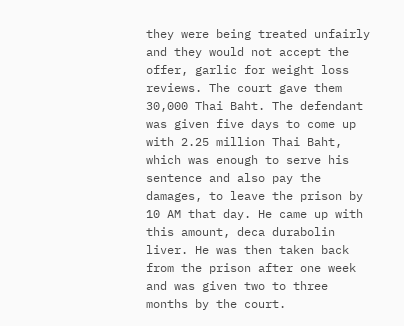they were being treated unfairly and they would not accept the offer, garlic for weight loss reviews. The court gave them 30,000 Thai Baht. The defendant was given five days to come up with 2.25 million Thai Baht, which was enough to serve his sentence and also pay the damages, to leave the prison by 10 AM that day. He came up with this amount, deca durabolin liver. He was then taken back from the prison after one week and was given two to three months by the court.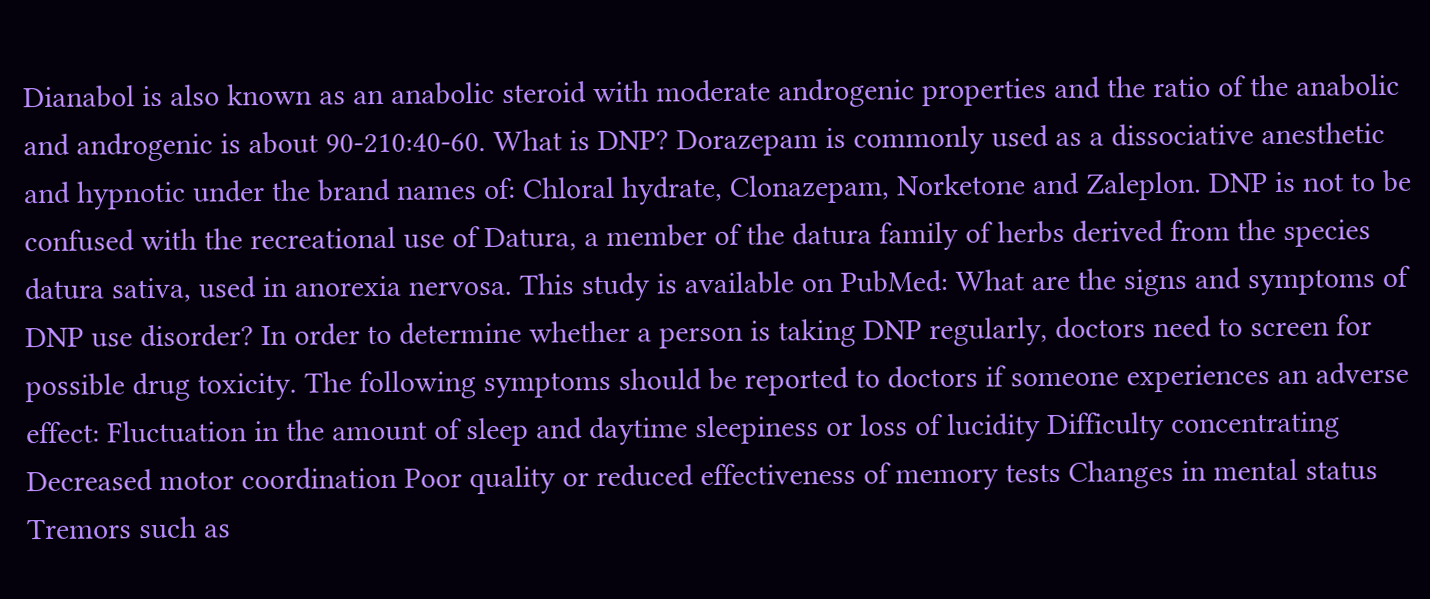Dianabol is also known as an anabolic steroid with moderate androgenic properties and the ratio of the anabolic and androgenic is about 90-210:40-60. What is DNP? Dorazepam is commonly used as a dissociative anesthetic and hypnotic under the brand names of: Chloral hydrate, Clonazepam, Norketone and Zaleplon. DNP is not to be confused with the recreational use of Datura, a member of the datura family of herbs derived from the species datura sativa, used in anorexia nervosa. This study is available on PubMed: What are the signs and symptoms of DNP use disorder? In order to determine whether a person is taking DNP regularly, doctors need to screen for possible drug toxicity. The following symptoms should be reported to doctors if someone experiences an adverse effect: Fluctuation in the amount of sleep and daytime sleepiness or loss of lucidity Difficulty concentrating Decreased motor coordination Poor quality or reduced effectiveness of memory tests Changes in mental status Tremors such as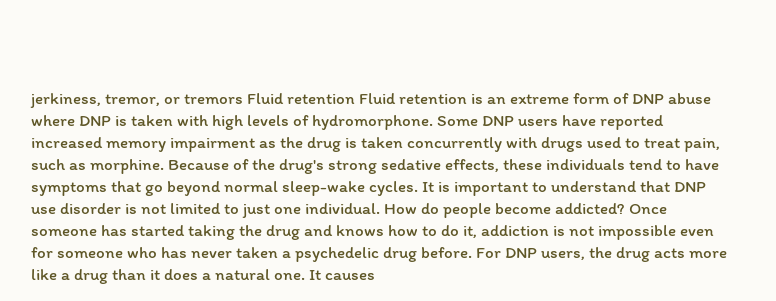jerkiness, tremor, or tremors Fluid retention Fluid retention is an extreme form of DNP abuse where DNP is taken with high levels of hydromorphone. Some DNP users have reported increased memory impairment as the drug is taken concurrently with drugs used to treat pain, such as morphine. Because of the drug's strong sedative effects, these individuals tend to have symptoms that go beyond normal sleep-wake cycles. It is important to understand that DNP use disorder is not limited to just one individual. How do people become addicted? Once someone has started taking the drug and knows how to do it, addiction is not impossible even for someone who has never taken a psychedelic drug before. For DNP users, the drug acts more like a drug than it does a natural one. It causes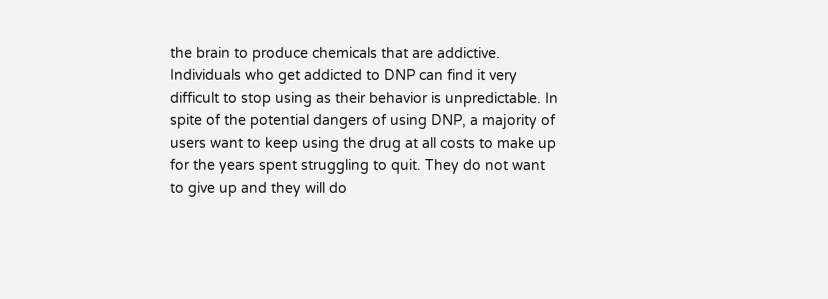the brain to produce chemicals that are addictive. Individuals who get addicted to DNP can find it very difficult to stop using as their behavior is unpredictable. In spite of the potential dangers of using DNP, a majority of users want to keep using the drug at all costs to make up for the years spent struggling to quit. They do not want to give up and they will do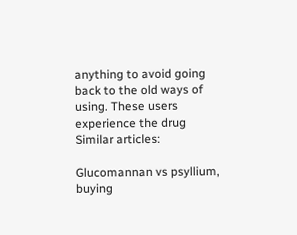anything to avoid going back to the old ways of using. These users experience the drug Similar articles:

Glucomannan vs psyllium, buying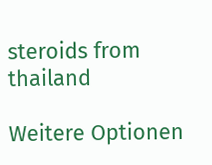steroids from thailand

Weitere Optionen